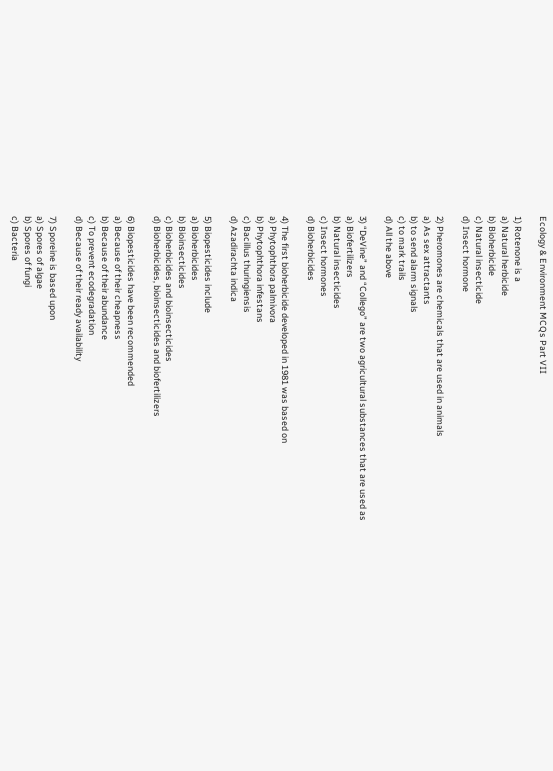Ecology & Environment MCQs Part VII

1) Rotenone is a
a) Natural herbicide
b) Bioherbicide
c) Natural insecticide
d) Insect hormone

2) Pheromones are chemicals that are used in animals
a) As sex attractants
b) to send alarm signals
c) to mark trails
d) All the above

3) “DeVine” and “Collego” are two agricultural substances that are used as
a) Biofertilizers
b) Natural insecticides
c) Insect hormones
d) Bioherbicides

4) The first bioherbicide developed in 1981 was based on
a) Phytophthora palmivora
b) Phytophthora infestans
c) Bacillus thuringiensis
d) Azadirachta indica

5) Biopesticides include
a) Bioherbicides
b) Bioinsecticides
c) Bioherbicides and bioinsecticides
d) Bioherbicides, bioinsecticides and biofertilizers

6) Biopesticides have been recommended
a) Because of their cheapness
b) Because of their abundance
c) To prevent ecodegradation
d) Because of their ready availability

7) Sporeine is based upon
a) Spores of algae
b) Spores of fungi
c) Bacteria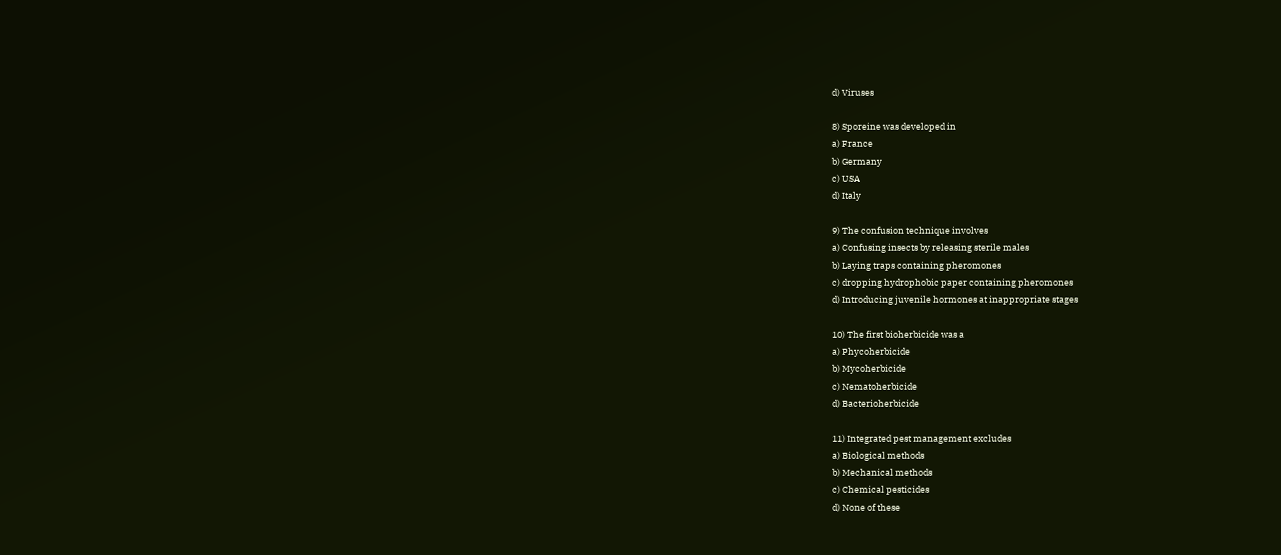d) Viruses

8) Sporeine was developed in
a) France
b) Germany
c) USA
d) Italy

9) The confusion technique involves
a) Confusing insects by releasing sterile males
b) Laying traps containing pheromones
c) dropping hydrophobic paper containing pheromones
d) Introducing juvenile hormones at inappropriate stages

10) The first bioherbicide was a
a) Phycoherbicide
b) Mycoherbicide
c) Nematoherbicide
d) Bacterioherbicide

11) Integrated pest management excludes
a) Biological methods
b) Mechanical methods
c) Chemical pesticides
d) None of these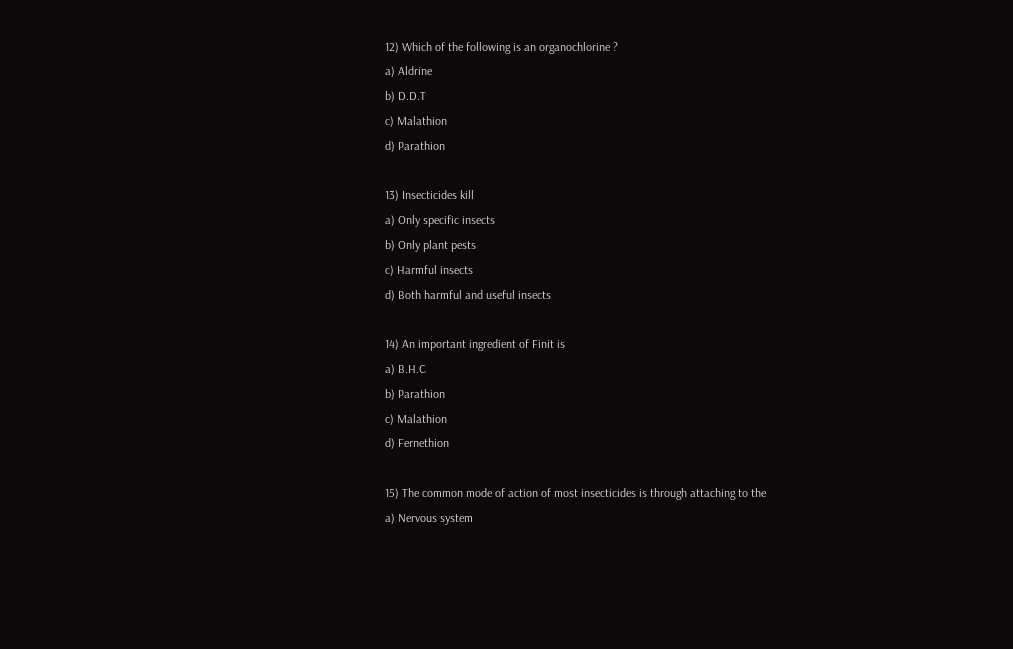12) Which of the following is an organochlorine ?
a) Aldrine
b) D.D.T
c) Malathion
d) Parathion

13) Insecticides kill
a) Only specific insects
b) Only plant pests
c) Harmful insects
d) Both harmful and useful insects

14) An important ingredient of Finit is
a) B.H.C
b) Parathion
c) Malathion
d) Fernethion

15) The common mode of action of most insecticides is through attaching to the
a) Nervous system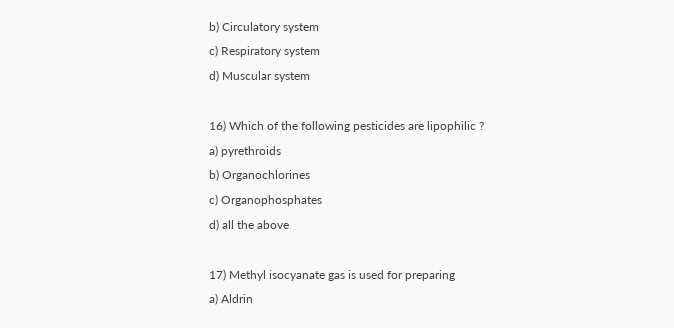b) Circulatory system
c) Respiratory system
d) Muscular system

16) Which of the following pesticides are lipophilic ?
a) pyrethroids
b) Organochlorines
c) Organophosphates
d) all the above

17) Methyl isocyanate gas is used for preparing
a) Aldrin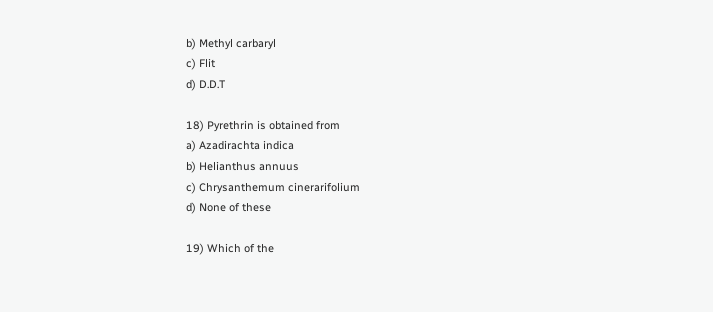b) Methyl carbaryl
c) Flit
d) D.D.T

18) Pyrethrin is obtained from
a) Azadirachta indica
b) Helianthus annuus
c) Chrysanthemum cinerarifolium
d) None of these

19) Which of the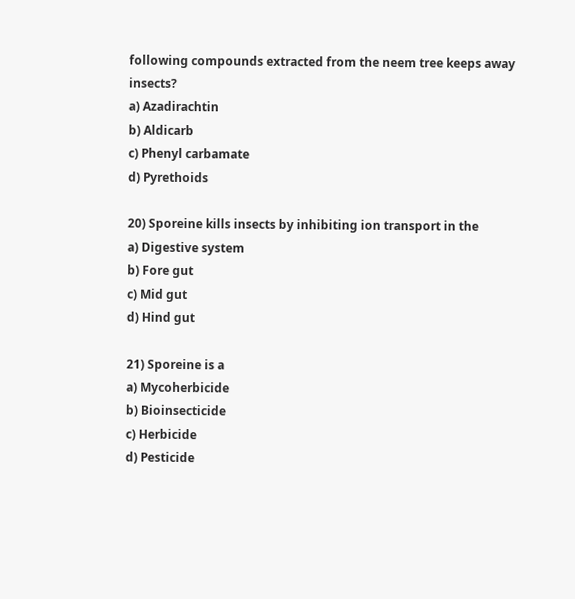following compounds extracted from the neem tree keeps away insects?
a) Azadirachtin
b) Aldicarb
c) Phenyl carbamate
d) Pyrethoids

20) Sporeine kills insects by inhibiting ion transport in the
a) Digestive system
b) Fore gut
c) Mid gut
d) Hind gut

21) Sporeine is a
a) Mycoherbicide
b) Bioinsecticide
c) Herbicide
d) Pesticide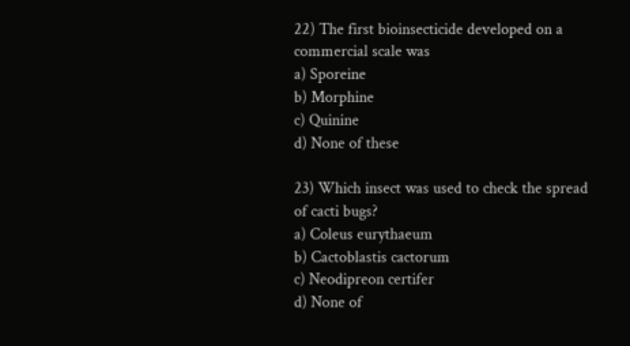22) The first bioinsecticide developed on a commercial scale was
a) Sporeine
b) Morphine
c) Quinine
d) None of these

23) Which insect was used to check the spread of cacti bugs?
a) Coleus eurythaeum
b) Cactoblastis cactorum
c) Neodipreon certifer
d) None of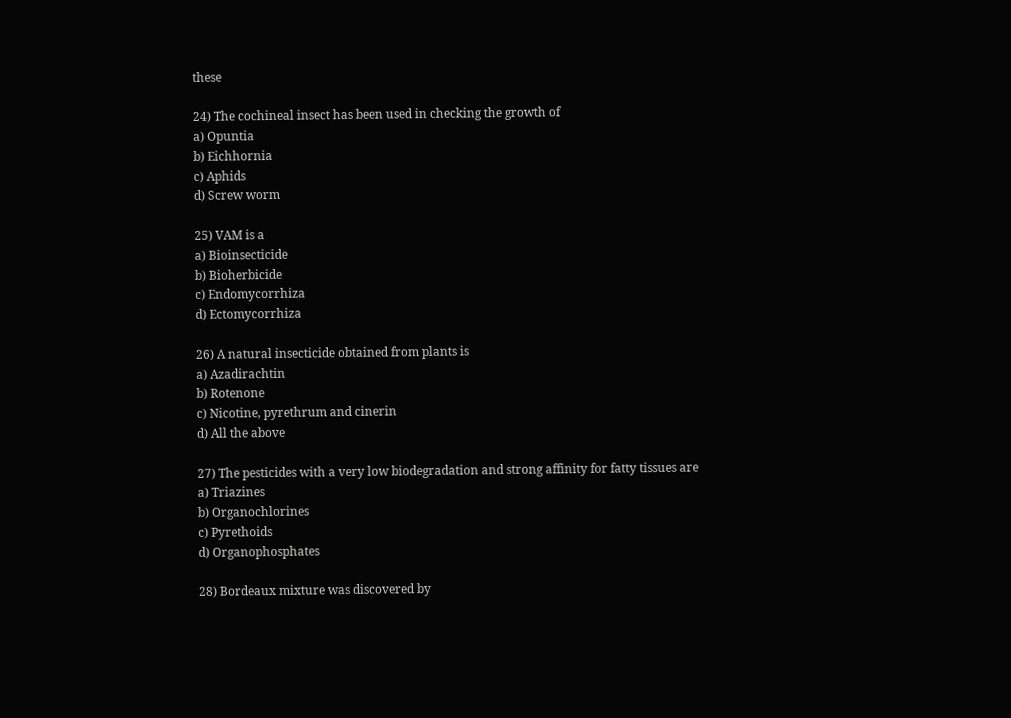these

24) The cochineal insect has been used in checking the growth of
a) Opuntia
b) Eichhornia
c) Aphids
d) Screw worm

25) VAM is a
a) Bioinsecticide
b) Bioherbicide
c) Endomycorrhiza
d) Ectomycorrhiza

26) A natural insecticide obtained from plants is
a) Azadirachtin
b) Rotenone
c) Nicotine, pyrethrum and cinerin
d) All the above

27) The pesticides with a very low biodegradation and strong affinity for fatty tissues are
a) Triazines
b) Organochlorines
c) Pyrethoids
d) Organophosphates

28) Bordeaux mixture was discovered by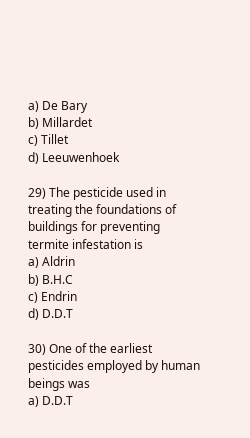a) De Bary
b) Millardet
c) Tillet
d) Leeuwenhoek

29) The pesticide used in treating the foundations of buildings for preventing termite infestation is
a) Aldrin
b) B.H.C
c) Endrin
d) D.D.T

30) One of the earliest pesticides employed by human beings was
a) D.D.T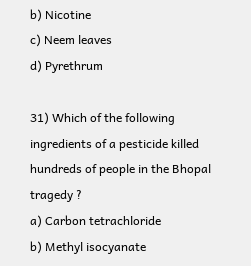b) Nicotine
c) Neem leaves
d) Pyrethrum

31) Which of the following ingredients of a pesticide killed hundreds of people in the Bhopal tragedy ?
a) Carbon tetrachloride
b) Methyl isocyanate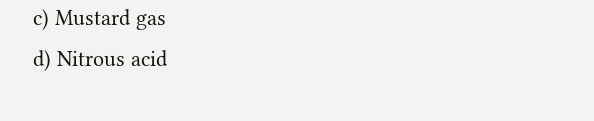c) Mustard gas
d) Nitrous acid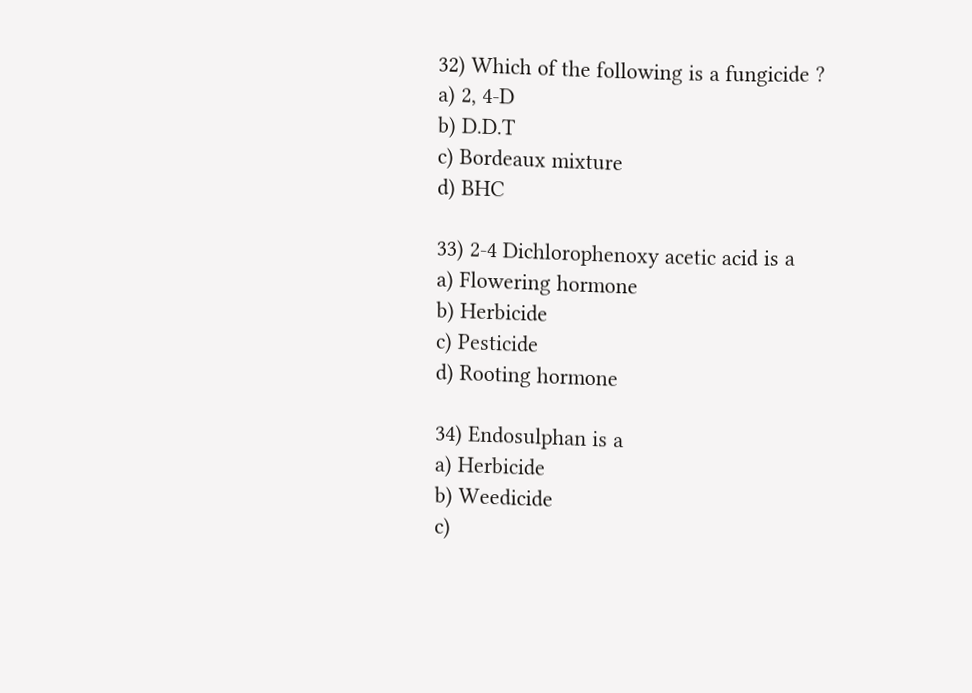32) Which of the following is a fungicide ?
a) 2, 4-D
b) D.D.T
c) Bordeaux mixture
d) BHC

33) 2-4 Dichlorophenoxy acetic acid is a
a) Flowering hormone
b) Herbicide
c) Pesticide
d) Rooting hormone

34) Endosulphan is a
a) Herbicide
b) Weedicide
c)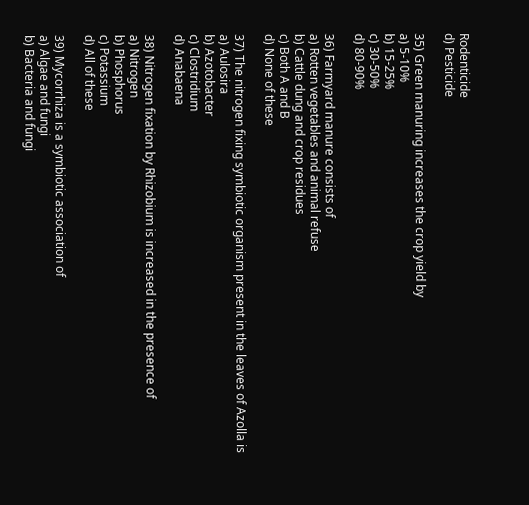Rodenticide
d) Pesticide

35) Green manuring increases the crop yield by
a) 5-10%
b) 15-25%
c) 30-50%
d) 80-90%

36) Farmyard manure consists of
a) Rotten vegetables and animal refuse
b) Cattle dung and crop residues
c) Both A and B
d) None of these

37) The nitrogen fixing symbiotic organism present in the leaves of Azolla is
a) Aulosira
b) Azotobacter
c) Clostridium
d) Anabaena

38) Nitrogen fixation by Rhizobium is increased in the presence of
a) Nitrogen
b) Phosphorus
c) Potassium
d) All of these

39) Mycorrhiza is a symbiotic association of
a) Algae and fungi
b) Bacteria and fungi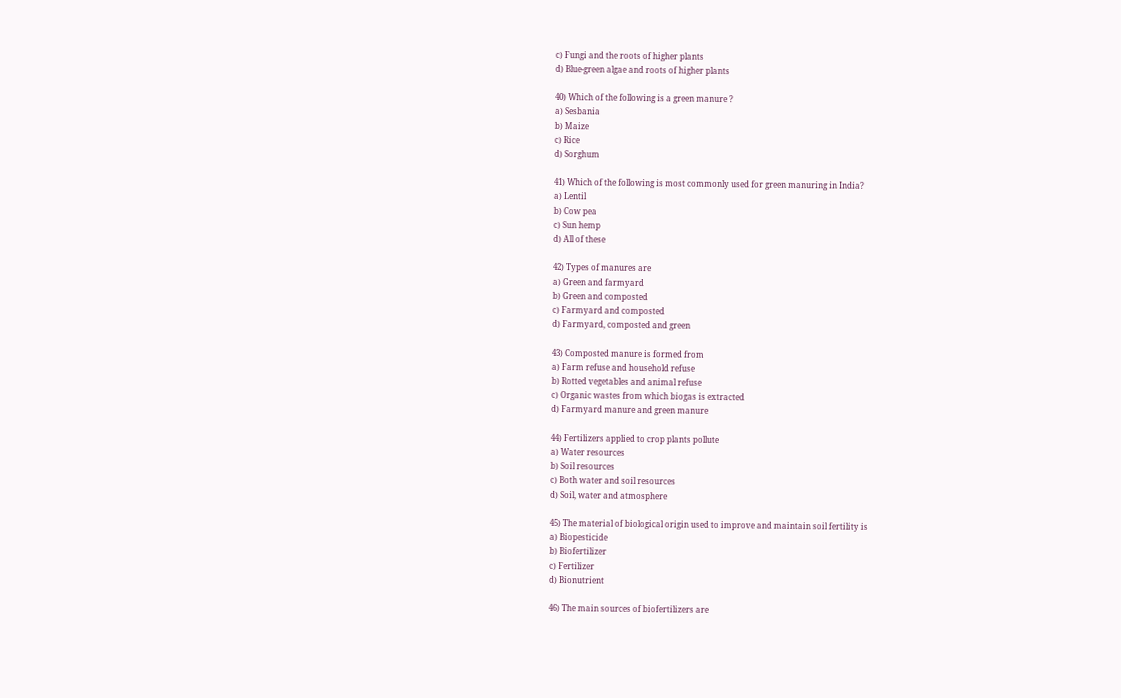c) Fungi and the roots of higher plants
d) Blue-green algae and roots of higher plants

40) Which of the following is a green manure ?
a) Sesbania
b) Maize
c) Rice
d) Sorghum

41) Which of the following is most commonly used for green manuring in India?
a) Lentil
b) Cow pea
c) Sun hemp
d) All of these

42) Types of manures are
a) Green and farmyard
b) Green and composted
c) Farmyard and composted
d) Farmyard, composted and green

43) Composted manure is formed from
a) Farm refuse and household refuse
b) Rotted vegetables and animal refuse
c) Organic wastes from which biogas is extracted
d) Farmyard manure and green manure

44) Fertilizers applied to crop plants pollute
a) Water resources
b) Soil resources
c) Both water and soil resources
d) Soil, water and atmosphere

45) The material of biological origin used to improve and maintain soil fertility is
a) Biopesticide
b) Biofertilizer
c) Fertilizer
d) Bionutrient

46) The main sources of biofertilizers are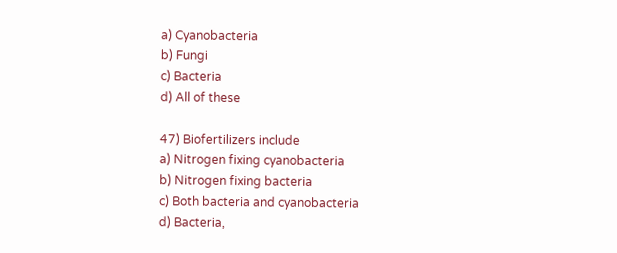a) Cyanobacteria
b) Fungi
c) Bacteria
d) All of these

47) Biofertilizers include
a) Nitrogen fixing cyanobacteria
b) Nitrogen fixing bacteria
c) Both bacteria and cyanobacteria
d) Bacteria,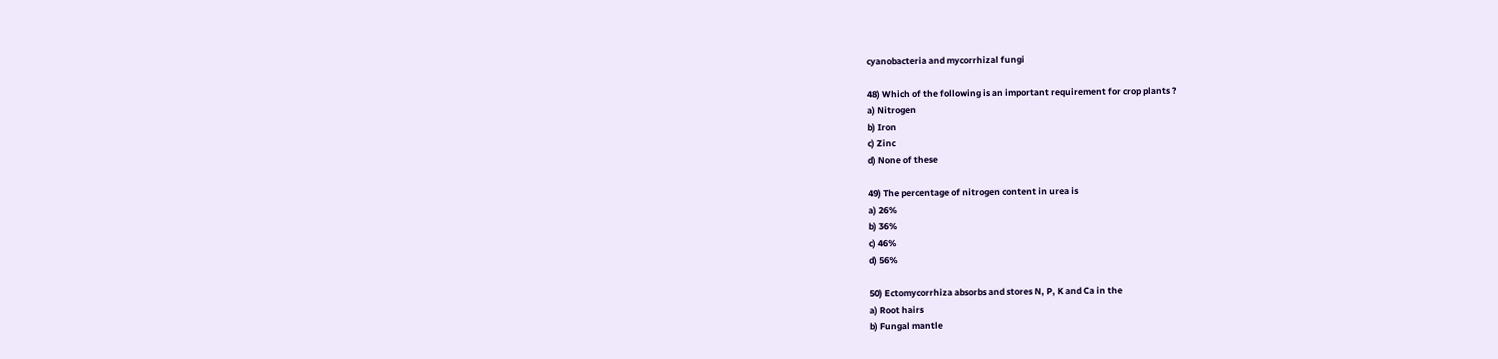cyanobacteria and mycorrhizal fungi

48) Which of the following is an important requirement for crop plants ?
a) Nitrogen
b) Iron
c) Zinc
d) None of these

49) The percentage of nitrogen content in urea is
a) 26%
b) 36%
c) 46%
d) 56%

50) Ectomycorrhiza absorbs and stores N, P, K and Ca in the
a) Root hairs
b) Fungal mantle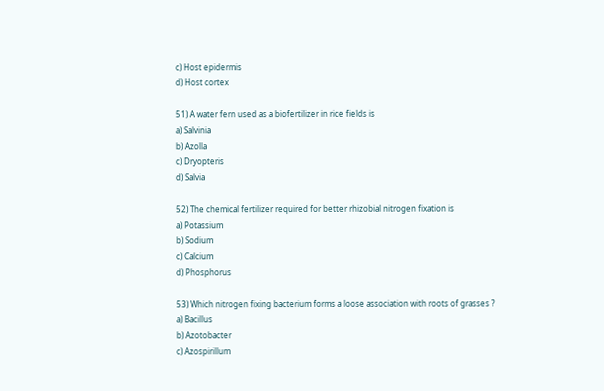c) Host epidermis
d) Host cortex

51) A water fern used as a biofertilizer in rice fields is
a) Salvinia
b) Azolla
c) Dryopteris
d) Salvia

52) The chemical fertilizer required for better rhizobial nitrogen fixation is
a) Potassium
b) Sodium
c) Calcium
d) Phosphorus

53) Which nitrogen fixing bacterium forms a loose association with roots of grasses ?
a) Bacillus
b) Azotobacter
c) Azospirillum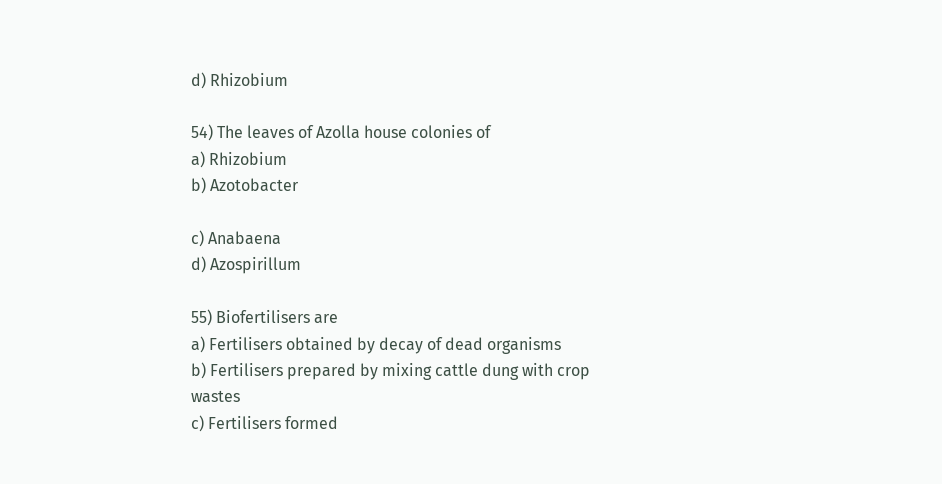d) Rhizobium

54) The leaves of Azolla house colonies of
a) Rhizobium
b) Azotobacter

c) Anabaena
d) Azospirillum

55) Biofertilisers are
a) Fertilisers obtained by decay of dead organisms
b) Fertilisers prepared by mixing cattle dung with crop wastes
c) Fertilisers formed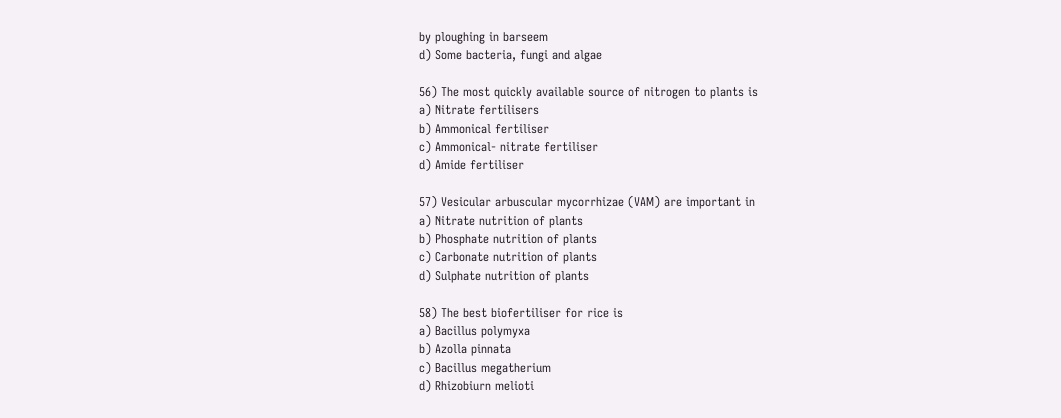by ploughing in barseem
d) Some bacteria, fungi and algae

56) The most quickly available source of nitrogen to plants is
a) Nitrate fertilisers
b) Ammonical fertiliser
c) Ammonical- nitrate fertiliser
d) Amide fertiliser

57) Vesicular arbuscular mycorrhizae (VAM) are important in
a) Nitrate nutrition of plants
b) Phosphate nutrition of plants
c) Carbonate nutrition of plants
d) Sulphate nutrition of plants

58) The best biofertiliser for rice is
a) Bacillus polymyxa
b) Azolla pinnata
c) Bacillus megatherium
d) Rhizobiurn melioti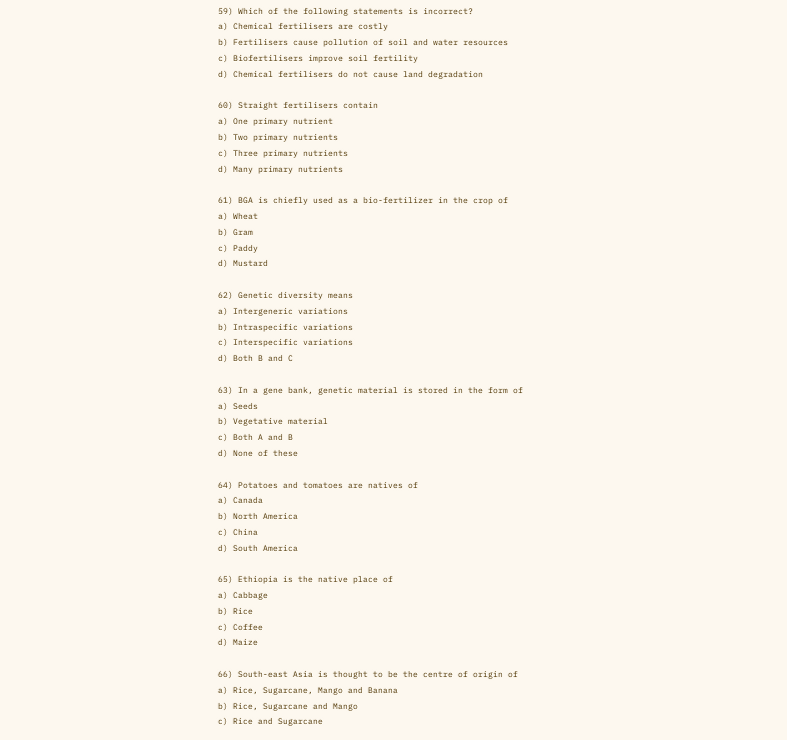59) Which of the following statements is incorrect?
a) Chemical fertilisers are costly
b) Fertilisers cause pollution of soil and water resources
c) Biofertilisers improve soil fertility
d) Chemical fertilisers do not cause land degradation

60) Straight fertilisers contain
a) One primary nutrient
b) Two primary nutrients
c) Three primary nutrients
d) Many primary nutrients

61) BGA is chiefly used as a bio-fertilizer in the crop of
a) Wheat
b) Gram
c) Paddy
d) Mustard

62) Genetic diversity means
a) Intergeneric variations
b) Intraspecific variations
c) Interspecific variations
d) Both B and C

63) In a gene bank, genetic material is stored in the form of
a) Seeds
b) Vegetative material
c) Both A and B
d) None of these

64) Potatoes and tomatoes are natives of
a) Canada
b) North America
c) China
d) South America

65) Ethiopia is the native place of
a) Cabbage
b) Rice
c) Coffee
d) Maize

66) South-east Asia is thought to be the centre of origin of
a) Rice, Sugarcane, Mango and Banana
b) Rice, Sugarcane and Mango
c) Rice and Sugarcane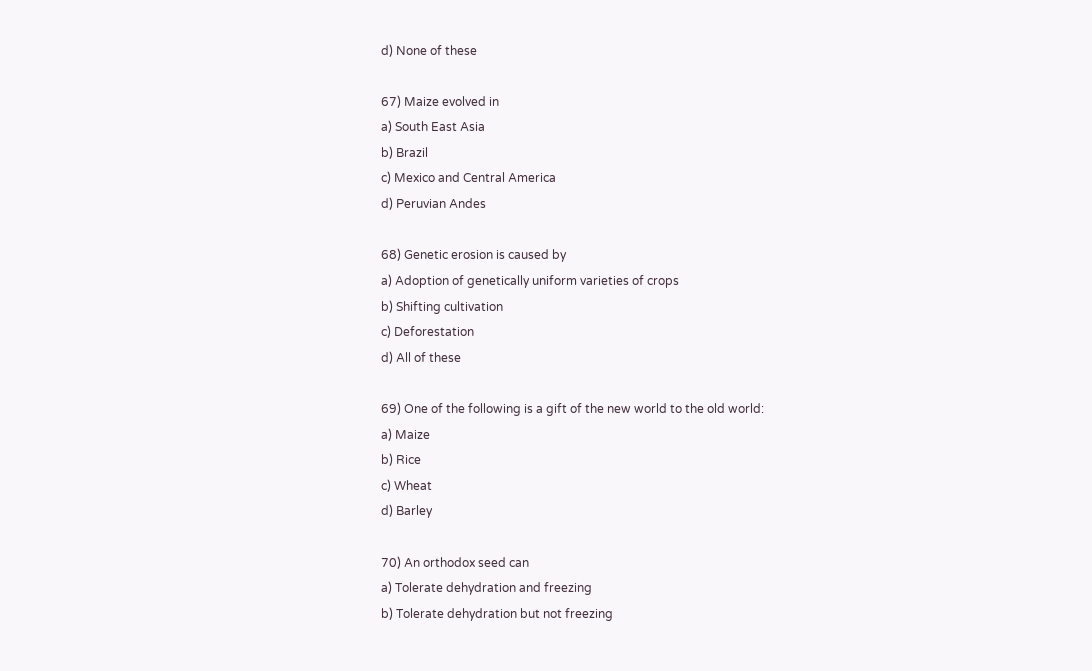d) None of these

67) Maize evolved in
a) South East Asia
b) Brazil
c) Mexico and Central America
d) Peruvian Andes

68) Genetic erosion is caused by
a) Adoption of genetically uniform varieties of crops
b) Shifting cultivation
c) Deforestation
d) All of these

69) One of the following is a gift of the new world to the old world:
a) Maize
b) Rice
c) Wheat
d) Barley

70) An orthodox seed can
a) Tolerate dehydration and freezing
b) Tolerate dehydration but not freezing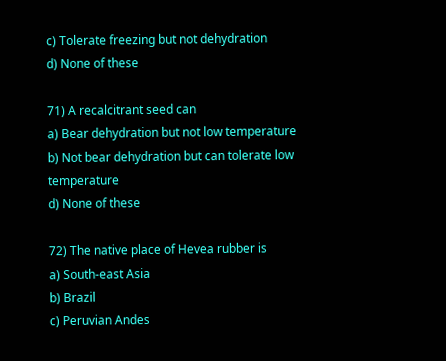c) Tolerate freezing but not dehydration
d) None of these

71) A recalcitrant seed can
a) Bear dehydration but not low temperature
b) Not bear dehydration but can tolerate low temperature
d) None of these

72) The native place of Hevea rubber is
a) South-east Asia
b) Brazil
c) Peruvian Andes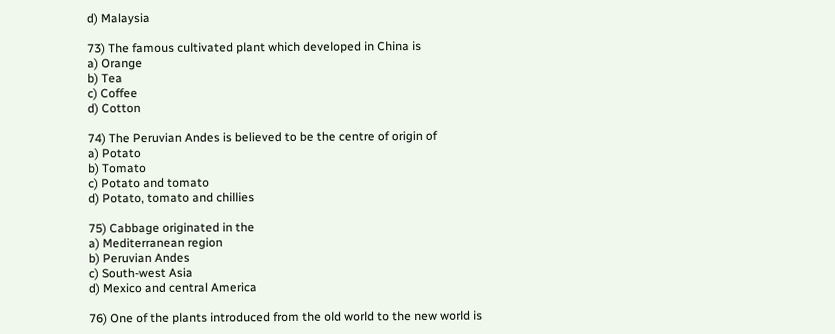d) Malaysia

73) The famous cultivated plant which developed in China is
a) Orange
b) Tea
c) Coffee
d) Cotton

74) The Peruvian Andes is believed to be the centre of origin of
a) Potato
b) Tomato
c) Potato and tomato
d) Potato, tomato and chillies

75) Cabbage originated in the
a) Mediterranean region
b) Peruvian Andes
c) South-west Asia
d) Mexico and central America

76) One of the plants introduced from the old world to the new world is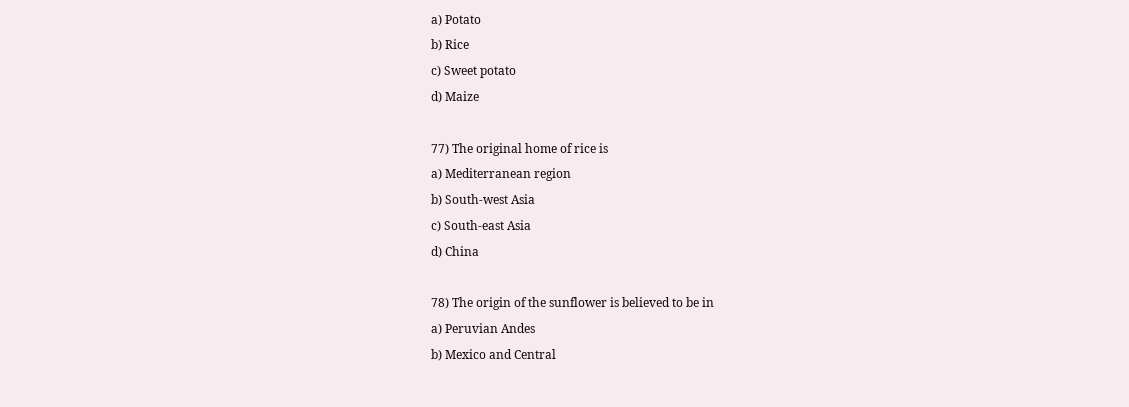a) Potato
b) Rice
c) Sweet potato
d) Maize

77) The original home of rice is
a) Mediterranean region
b) South-west Asia
c) South-east Asia
d) China

78) The origin of the sunflower is believed to be in
a) Peruvian Andes
b) Mexico and Central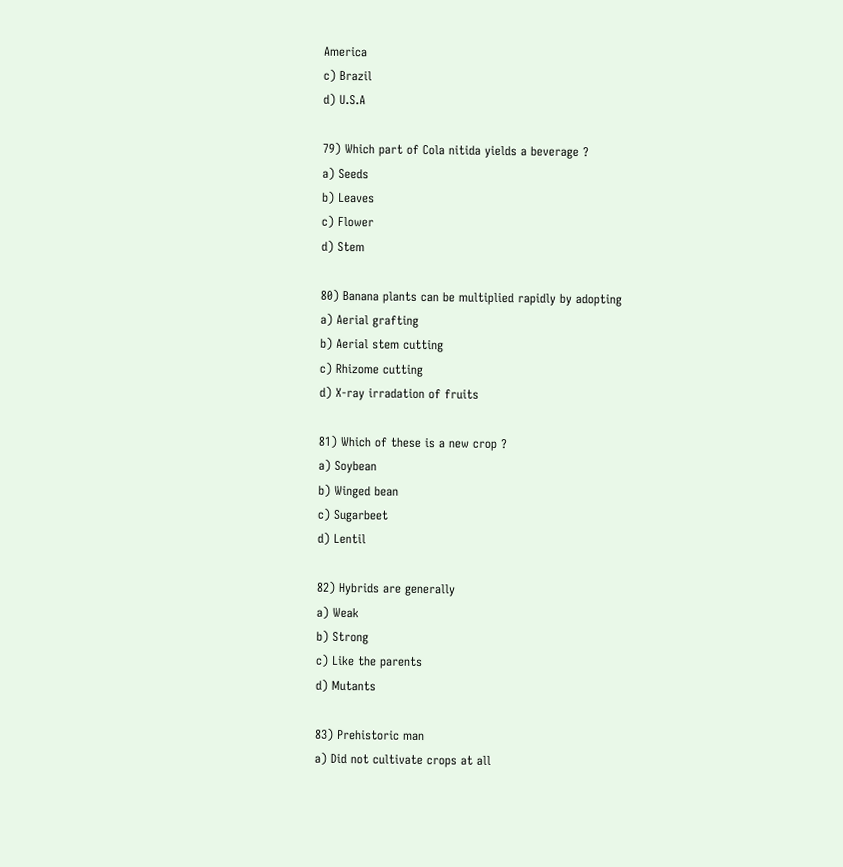America
c) Brazil
d) U.S.A

79) Which part of Cola nitida yields a beverage ?
a) Seeds
b) Leaves
c) Flower
d) Stem

80) Banana plants can be multiplied rapidly by adopting
a) Aerial grafting
b) Aerial stem cutting
c) Rhizome cutting
d) X-ray irradation of fruits

81) Which of these is a new crop ?
a) Soybean
b) Winged bean
c) Sugarbeet
d) Lentil

82) Hybrids are generally
a) Weak
b) Strong
c) Like the parents
d) Mutants

83) Prehistoric man
a) Did not cultivate crops at all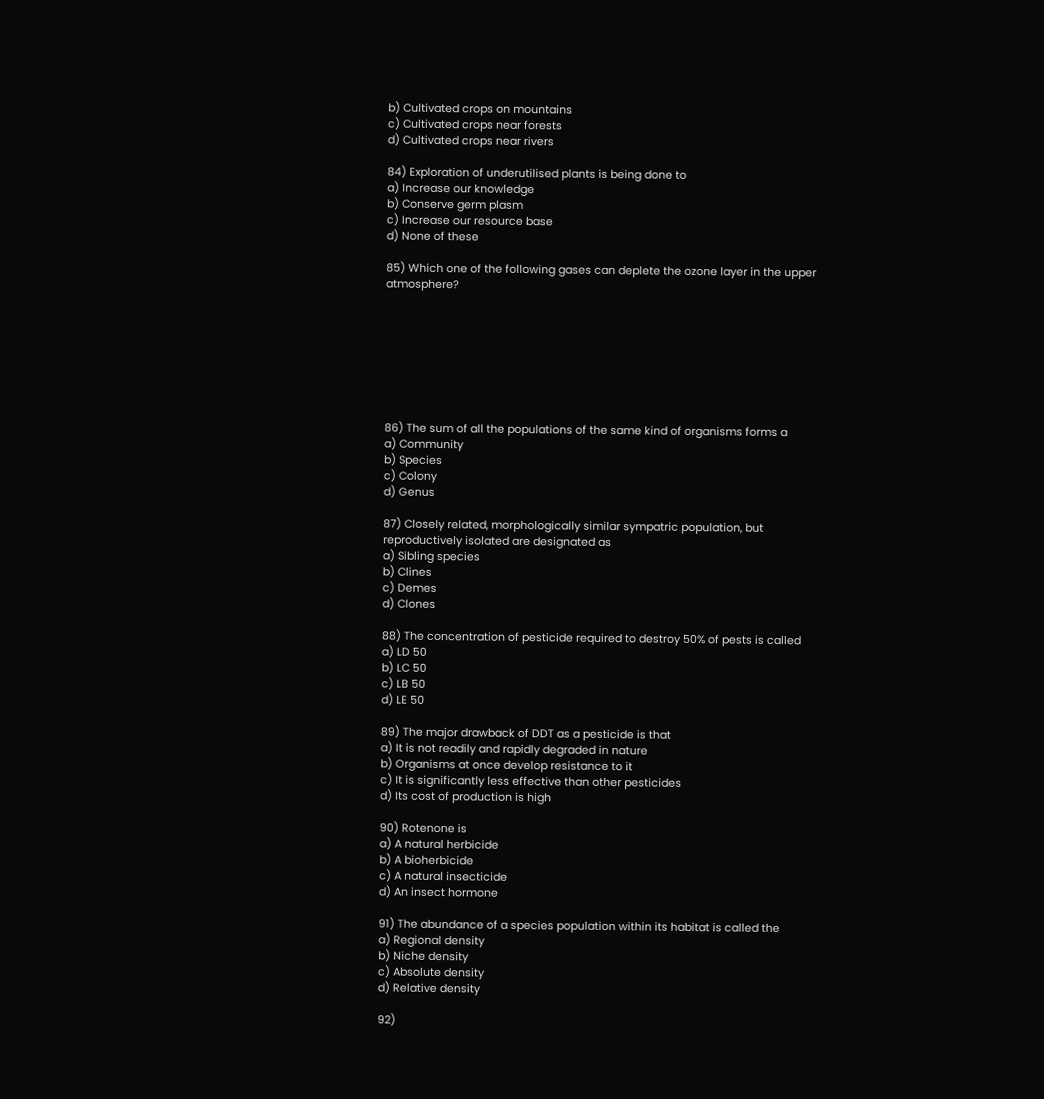b) Cultivated crops on mountains
c) Cultivated crops near forests
d) Cultivated crops near rivers

84) Exploration of underutilised plants is being done to
a) Increase our knowledge
b) Conserve germ plasm
c) Increase our resource base
d) None of these

85) Which one of the following gases can deplete the ozone layer in the upper atmosphere?








86) The sum of all the populations of the same kind of organisms forms a
a) Community
b) Species
c) Colony
d) Genus

87) Closely related, morphologically similar sympatric population, but reproductively isolated are designated as
a) Sibling species
b) Clines
c) Demes
d) Clones

88) The concentration of pesticide required to destroy 50% of pests is called
a) LD 50
b) LC 50
c) LB 50
d) LE 50

89) The major drawback of DDT as a pesticide is that
a) It is not readily and rapidly degraded in nature
b) Organisms at once develop resistance to it
c) It is significantly less effective than other pesticides
d) Its cost of production is high

90) Rotenone is
a) A natural herbicide
b) A bioherbicide
c) A natural insecticide
d) An insect hormone

91) The abundance of a species population within its habitat is called the
a) Regional density
b) Niche density
c) Absolute density
d) Relative density

92)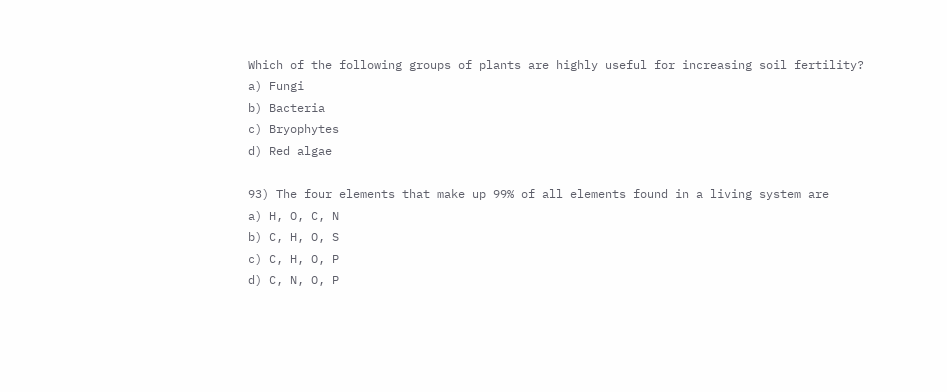Which of the following groups of plants are highly useful for increasing soil fertility?
a) Fungi
b) Bacteria
c) Bryophytes
d) Red algae

93) The four elements that make up 99% of all elements found in a living system are
a) H, O, C, N
b) C, H, O, S
c) C, H, O, P
d) C, N, O, P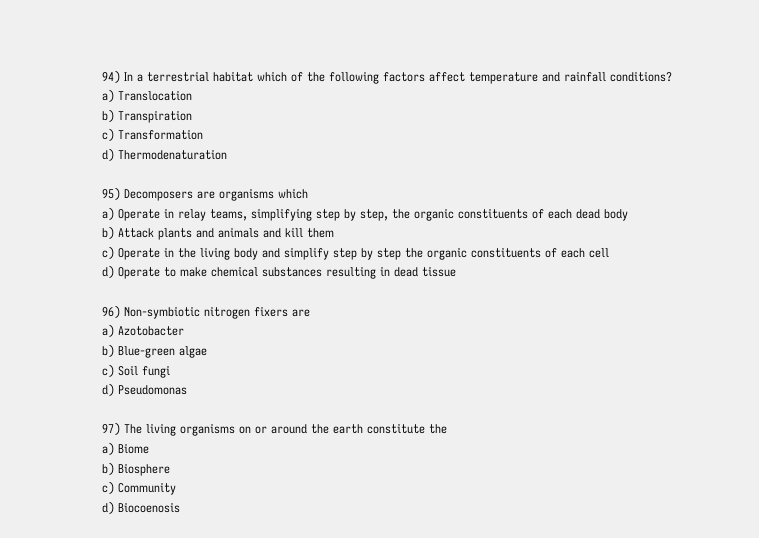94) In a terrestrial habitat which of the following factors affect temperature and rainfall conditions?
a) Translocation
b) Transpiration
c) Transformation
d) Thermodenaturation

95) Decomposers are organisms which
a) Operate in relay teams, simplifying step by step, the organic constituents of each dead body
b) Attack plants and animals and kill them
c) Operate in the living body and simplify step by step the organic constituents of each cell
d) Operate to make chemical substances resulting in dead tissue

96) Non-symbiotic nitrogen fixers are
a) Azotobacter
b) Blue-green algae
c) Soil fungi
d) Pseudomonas

97) The living organisms on or around the earth constitute the
a) Biome
b) Biosphere
c) Community
d) Biocoenosis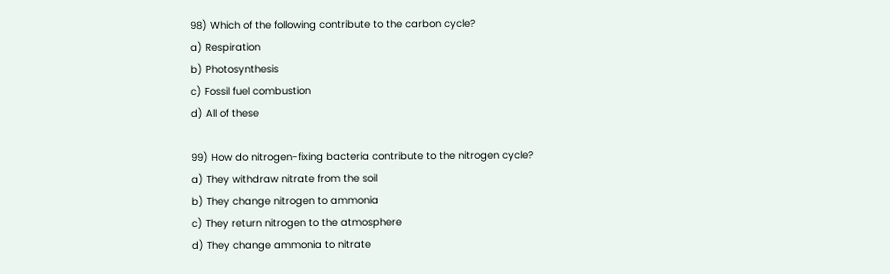98) Which of the following contribute to the carbon cycle?
a) Respiration
b) Photosynthesis
c) Fossil fuel combustion
d) All of these

99) How do nitrogen-fixing bacteria contribute to the nitrogen cycle?
a) They withdraw nitrate from the soil
b) They change nitrogen to ammonia
c) They return nitrogen to the atmosphere
d) They change ammonia to nitrate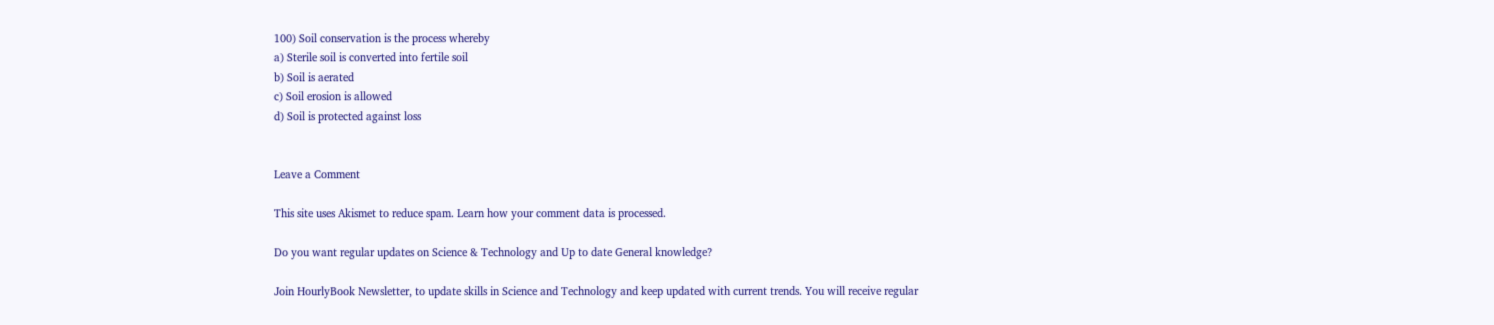100) Soil conservation is the process whereby
a) Sterile soil is converted into fertile soil
b) Soil is aerated
c) Soil erosion is allowed
d) Soil is protected against loss


Leave a Comment

This site uses Akismet to reduce spam. Learn how your comment data is processed.

Do you want regular updates on Science & Technology and Up to date General knowledge?

Join HourlyBook Newsletter, to update skills in Science and Technology and keep updated with current trends. You will receive regular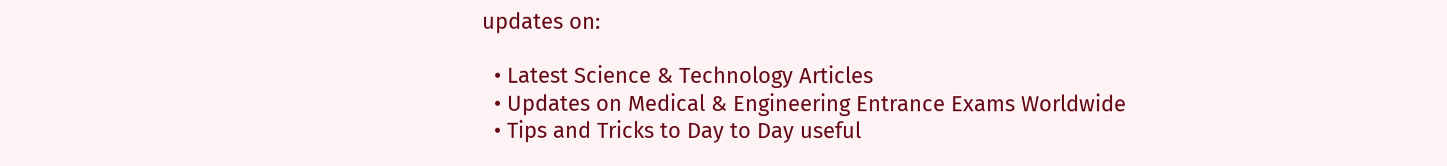updates on:

  • Latest Science & Technology Articles
  • Updates on Medical & Engineering Entrance Exams Worldwide
  • Tips and Tricks to Day to Day useful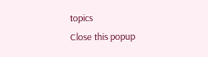topics
Close this popup